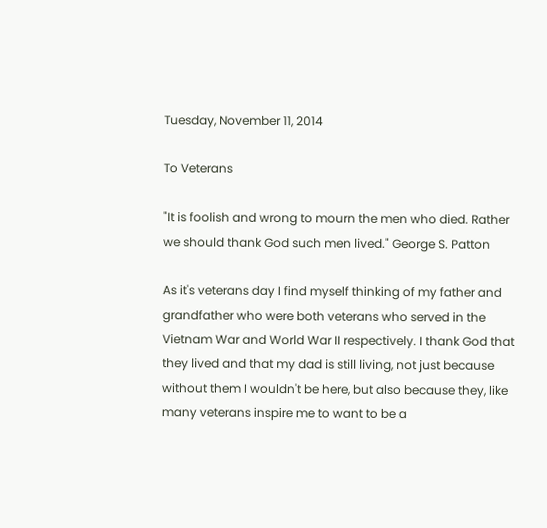Tuesday, November 11, 2014

To Veterans

"It is foolish and wrong to mourn the men who died. Rather we should thank God such men lived." George S. Patton

As it's veterans day I find myself thinking of my father and grandfather who were both veterans who served in the Vietnam War and World War II respectively. I thank God that they lived and that my dad is still living, not just because without them I wouldn't be here, but also because they, like many veterans inspire me to want to be a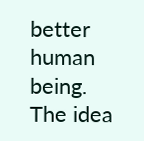better human being. The idea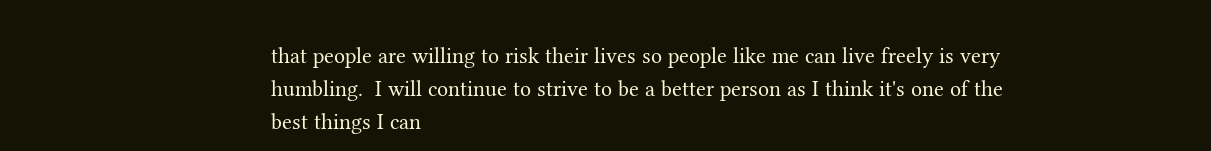that people are willing to risk their lives so people like me can live freely is very humbling.  I will continue to strive to be a better person as I think it's one of the best things I can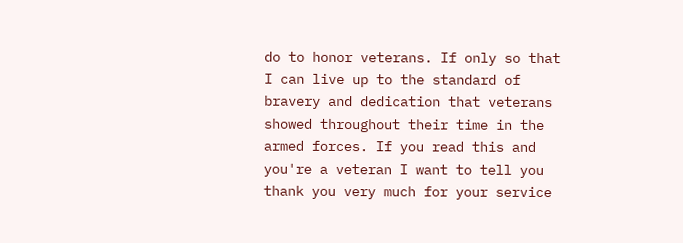do to honor veterans. If only so that I can live up to the standard of bravery and dedication that veterans showed throughout their time in the armed forces. If you read this and you're a veteran I want to tell you thank you very much for your service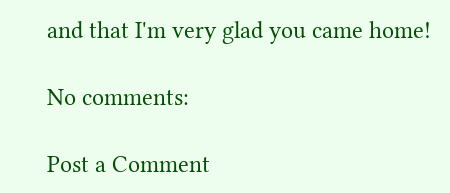and that I'm very glad you came home!

No comments:

Post a Comment